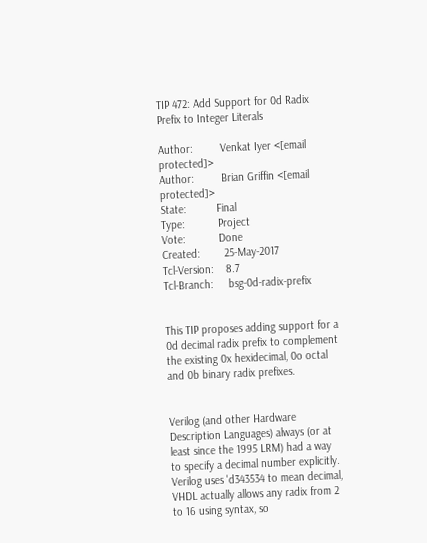TIP 472: Add Support for 0d Radix Prefix to Integer Literals

Author:         Venkat Iyer <[email protected]>
Author:         Brian Griffin <[email protected]>
State:          Final
Type:           Project
Vote:           Done
Created:        25-May-2017
Tcl-Version:    8.7
Tcl-Branch:     bsg-0d-radix-prefix


This TIP proposes adding support for a 0d decimal radix prefix to complement the existing 0x hexidecimal, 0o octal and 0b binary radix prefixes.


Verilog (and other Hardware Description Languages) always (or at least since the 1995 LRM) had a way to specify a decimal number explicitly. Verilog uses 'd343534 to mean decimal, VHDL actually allows any radix from 2 to 16 using syntax, so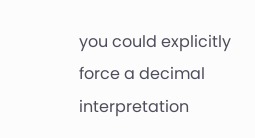you could explicitly force a decimal interpretation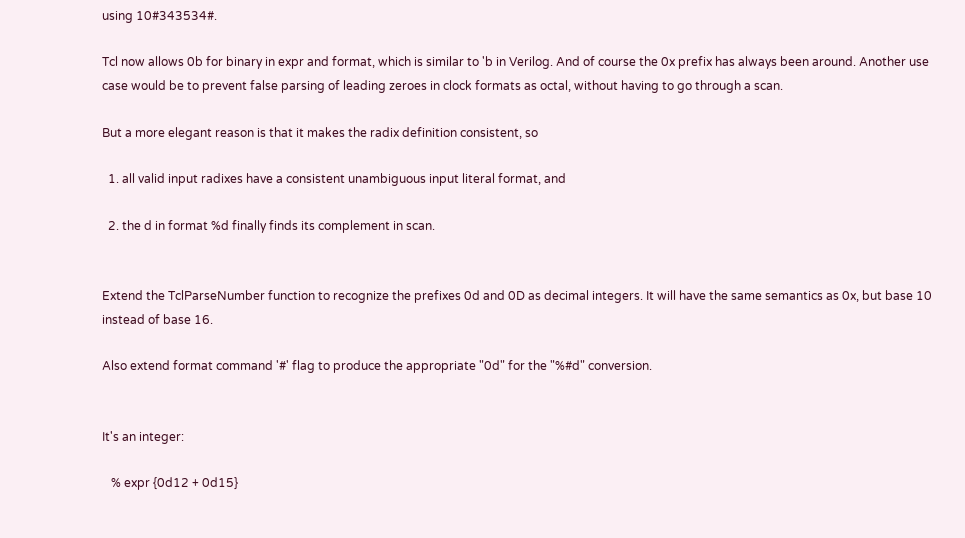using 10#343534#.

Tcl now allows 0b for binary in expr and format, which is similar to 'b in Verilog. And of course the 0x prefix has always been around. Another use case would be to prevent false parsing of leading zeroes in clock formats as octal, without having to go through a scan.

But a more elegant reason is that it makes the radix definition consistent, so

  1. all valid input radixes have a consistent unambiguous input literal format, and

  2. the d in format %d finally finds its complement in scan.


Extend the TclParseNumber function to recognize the prefixes 0d and 0D as decimal integers. It will have the same semantics as 0x, but base 10 instead of base 16.

Also extend format command '#' flag to produce the appropriate "0d" for the "%#d" conversion.


It's an integer:

   % expr {0d12 + 0d15}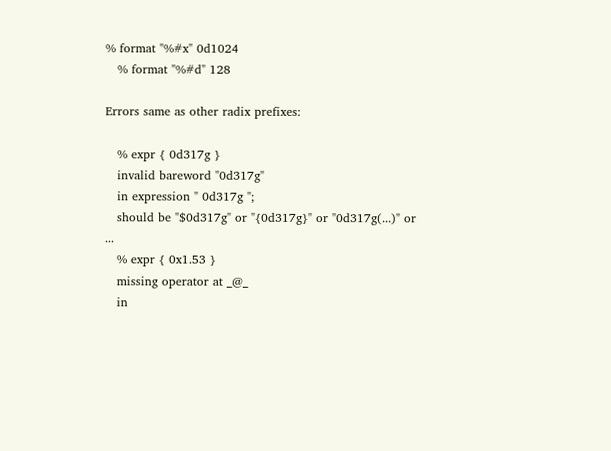% format "%#x" 0d1024
   % format "%#d" 128

Errors same as other radix prefixes:

   % expr { 0d317g }
   invalid bareword "0d317g"
   in expression " 0d317g ";
   should be "$0d317g" or "{0d317g}" or "0d317g(...)" or ...
   % expr { 0x1.53 }
   missing operator at _@_
   in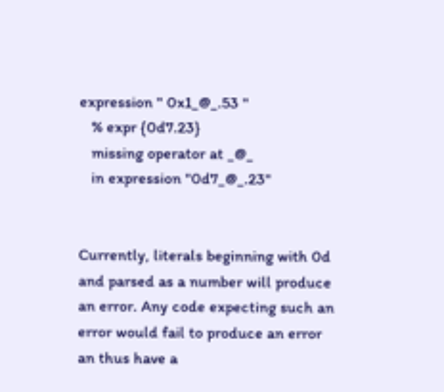expression " 0x1_@_.53 "
   % expr {0d7.23}
   missing operator at _@_
   in expression "0d7_@_.23"


Currently, literals beginning with 0d and parsed as a number will produce an error. Any code expecting such an error would fail to produce an error an thus have a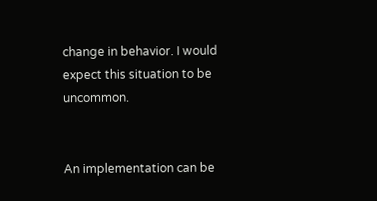change in behavior. I would expect this situation to be uncommon.


An implementation can be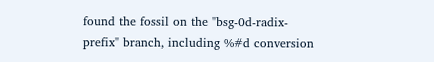found the fossil on the "bsg-0d-radix-prefix" branch, including %#d conversion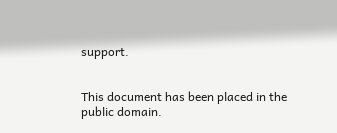support.


This document has been placed in the public domain.